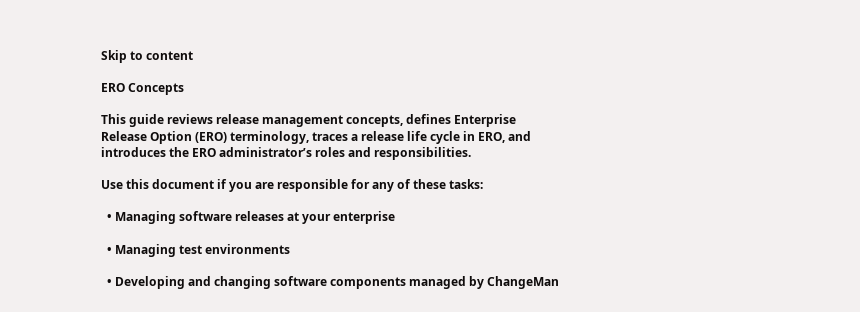Skip to content

ERO Concepts

This guide reviews release management concepts, defines Enterprise Release Option (ERO) terminology, traces a release life cycle in ERO, and introduces the ERO administrator’s roles and responsibilities.

Use this document if you are responsible for any of these tasks:

  • Managing software releases at your enterprise

  • Managing test environments

  • Developing and changing software components managed by ChangeMan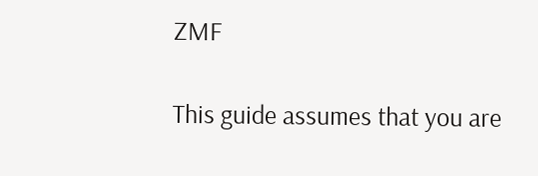ZMF

This guide assumes that you are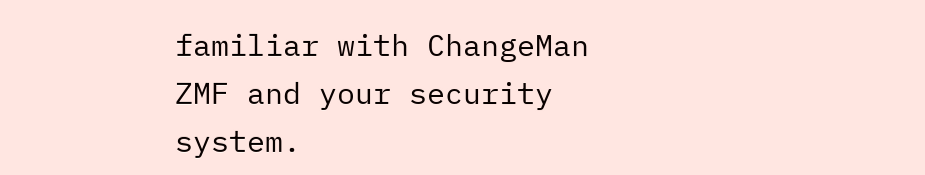familiar with ChangeMan ZMF and your security system.